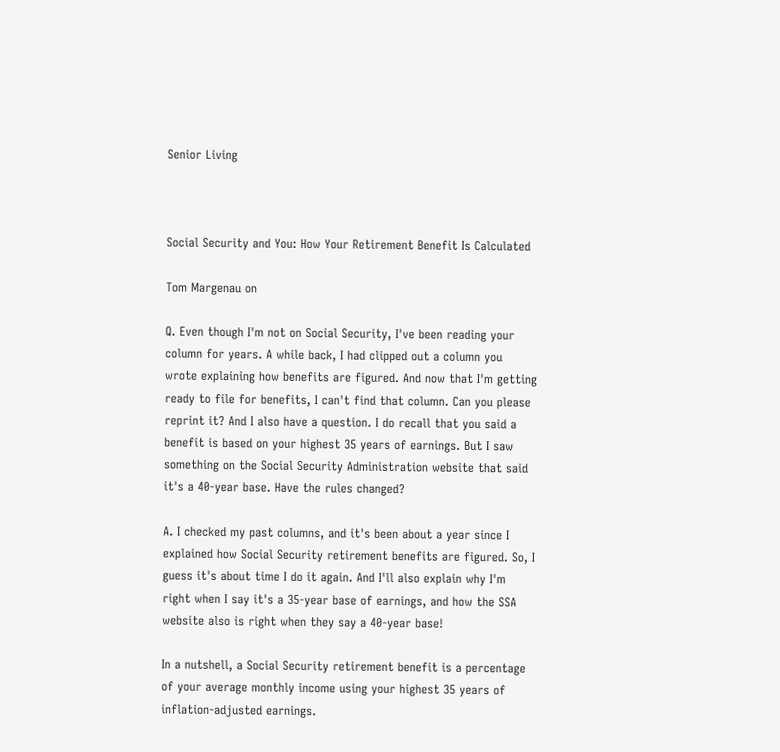Senior Living



Social Security and You: How Your Retirement Benefit Is Calculated

Tom Margenau on

Q. Even though I'm not on Social Security, I've been reading your column for years. A while back, I had clipped out a column you wrote explaining how benefits are figured. And now that I'm getting ready to file for benefits, I can't find that column. Can you please reprint it? And I also have a question. I do recall that you said a benefit is based on your highest 35 years of earnings. But I saw something on the Social Security Administration website that said it's a 40-year base. Have the rules changed?

A. I checked my past columns, and it's been about a year since I explained how Social Security retirement benefits are figured. So, I guess it's about time I do it again. And I'll also explain why I'm right when I say it's a 35-year base of earnings, and how the SSA website also is right when they say a 40-year base!

In a nutshell, a Social Security retirement benefit is a percentage of your average monthly income using your highest 35 years of inflation-adjusted earnings.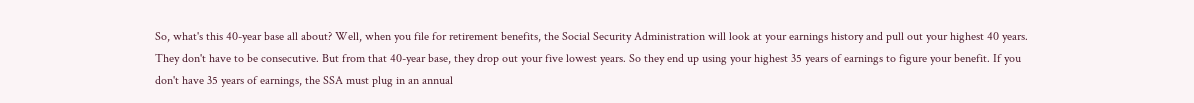So, what's this 40-year base all about? Well, when you file for retirement benefits, the Social Security Administration will look at your earnings history and pull out your highest 40 years. They don't have to be consecutive. But from that 40-year base, they drop out your five lowest years. So they end up using your highest 35 years of earnings to figure your benefit. If you don't have 35 years of earnings, the SSA must plug in an annual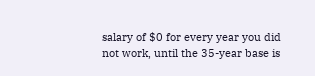salary of $0 for every year you did not work, until the 35-year base is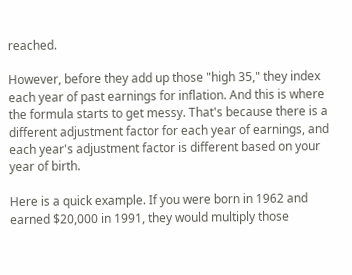reached.

However, before they add up those "high 35," they index each year of past earnings for inflation. And this is where the formula starts to get messy. That's because there is a different adjustment factor for each year of earnings, and each year's adjustment factor is different based on your year of birth.

Here is a quick example. If you were born in 1962 and earned $20,000 in 1991, they would multiply those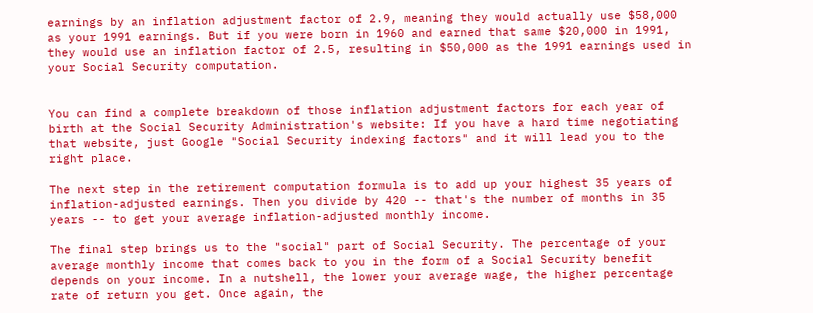earnings by an inflation adjustment factor of 2.9, meaning they would actually use $58,000 as your 1991 earnings. But if you were born in 1960 and earned that same $20,000 in 1991, they would use an inflation factor of 2.5, resulting in $50,000 as the 1991 earnings used in your Social Security computation.


You can find a complete breakdown of those inflation adjustment factors for each year of birth at the Social Security Administration's website: If you have a hard time negotiating that website, just Google "Social Security indexing factors" and it will lead you to the right place.

The next step in the retirement computation formula is to add up your highest 35 years of inflation-adjusted earnings. Then you divide by 420 -- that's the number of months in 35 years -- to get your average inflation-adjusted monthly income.

The final step brings us to the "social" part of Social Security. The percentage of your average monthly income that comes back to you in the form of a Social Security benefit depends on your income. In a nutshell, the lower your average wage, the higher percentage rate of return you get. Once again, the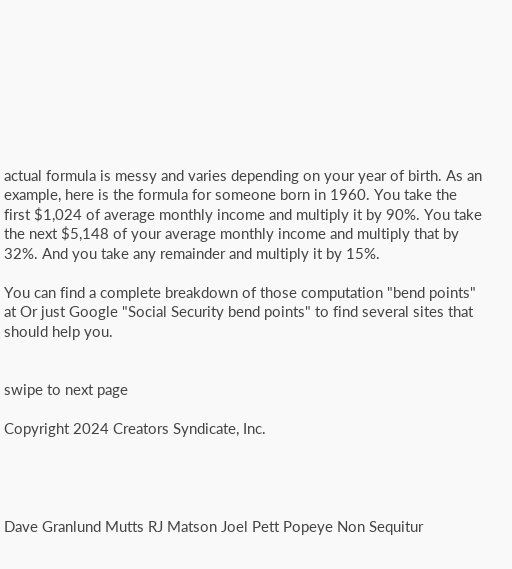actual formula is messy and varies depending on your year of birth. As an example, here is the formula for someone born in 1960. You take the first $1,024 of average monthly income and multiply it by 90%. You take the next $5,148 of your average monthly income and multiply that by 32%. And you take any remainder and multiply it by 15%.

You can find a complete breakdown of those computation "bend points" at Or just Google "Social Security bend points" to find several sites that should help you.


swipe to next page

Copyright 2024 Creators Syndicate, Inc.




Dave Granlund Mutts RJ Matson Joel Pett Popeye Non Sequitur